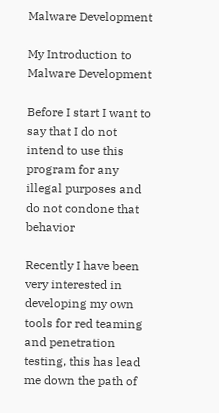Malware Development

My Introduction to Malware Development

Before I start I want to say that I do not intend to use this program for any illegal purposes and do not condone that behavior

Recently I have been very interested in developing my own tools for red teaming and penetration testing, this has lead me down the path of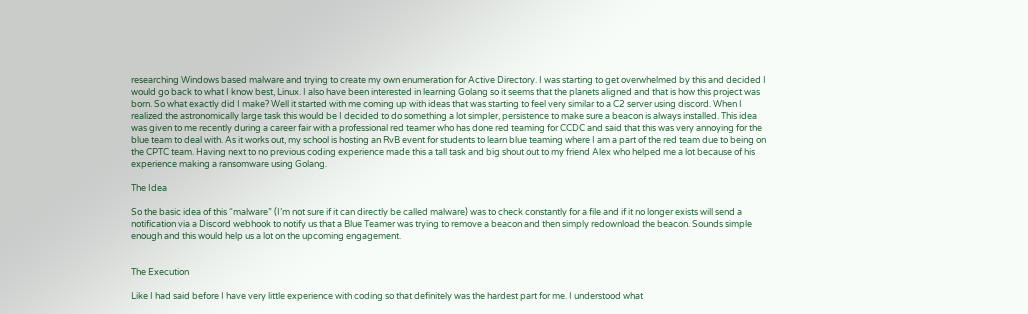researching Windows based malware and trying to create my own enumeration for Active Directory. I was starting to get overwhelmed by this and decided I would go back to what I know best, Linux. I also have been interested in learning Golang so it seems that the planets aligned and that is how this project was born. So what exactly did I make? Well it started with me coming up with ideas that was starting to feel very similar to a C2 server using discord. When I realized the astronomically large task this would be I decided to do something a lot simpler, persistence to make sure a beacon is always installed. This idea was given to me recently during a career fair with a professional red teamer who has done red teaming for CCDC and said that this was very annoying for the blue team to deal with. As it works out, my school is hosting an RvB event for students to learn blue teaming where I am a part of the red team due to being on the CPTC team. Having next to no previous coding experience made this a tall task and big shout out to my friend Alex who helped me a lot because of his experience making a ransomware using Golang.

The Idea

So the basic idea of this “malware” (I’m not sure if it can directly be called malware) was to check constantly for a file and if it no longer exists will send a notification via a Discord webhook to notify us that a Blue Teamer was trying to remove a beacon and then simply redownload the beacon. Sounds simple enough and this would help us a lot on the upcoming engagement.


The Execution

Like I had said before I have very little experience with coding so that definitely was the hardest part for me. I understood what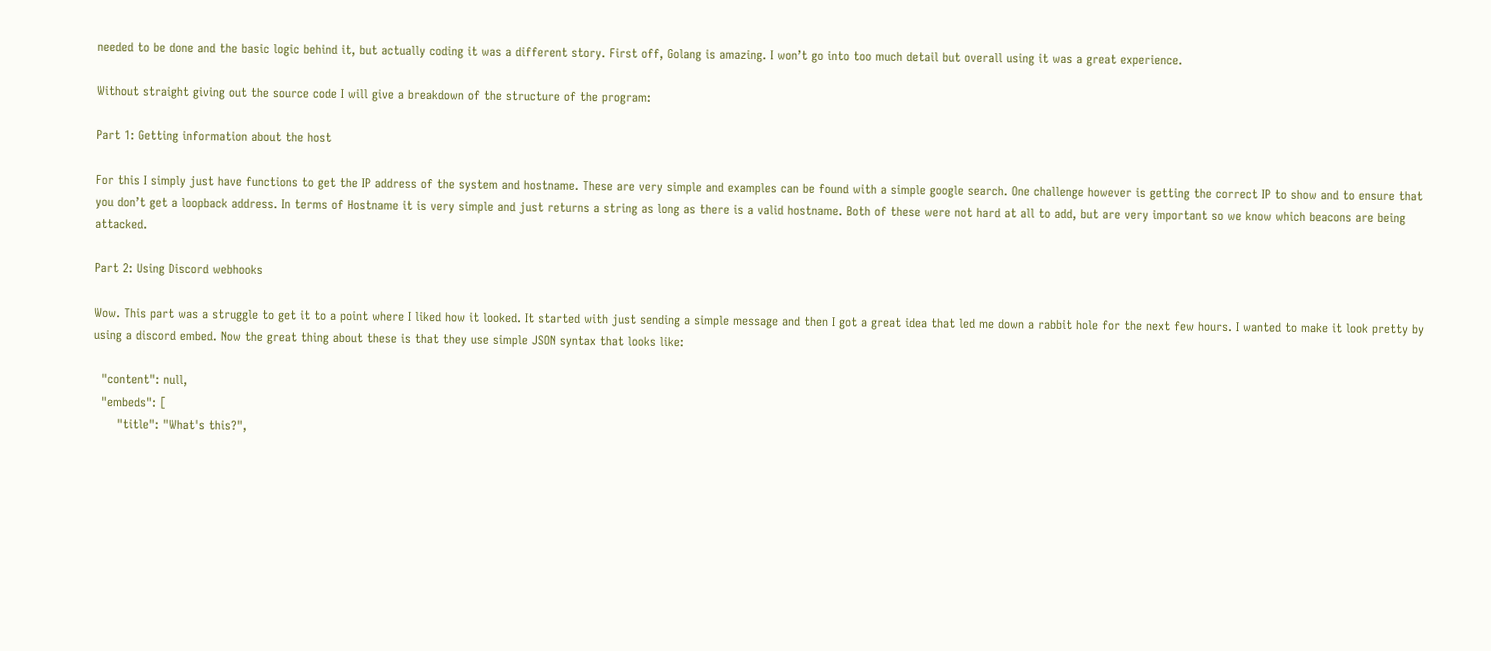needed to be done and the basic logic behind it, but actually coding it was a different story. First off, Golang is amazing. I won’t go into too much detail but overall using it was a great experience.

Without straight giving out the source code I will give a breakdown of the structure of the program:

Part 1: Getting information about the host

For this I simply just have functions to get the IP address of the system and hostname. These are very simple and examples can be found with a simple google search. One challenge however is getting the correct IP to show and to ensure that you don’t get a loopback address. In terms of Hostname it is very simple and just returns a string as long as there is a valid hostname. Both of these were not hard at all to add, but are very important so we know which beacons are being attacked.

Part 2: Using Discord webhooks

Wow. This part was a struggle to get it to a point where I liked how it looked. It started with just sending a simple message and then I got a great idea that led me down a rabbit hole for the next few hours. I wanted to make it look pretty by using a discord embed. Now the great thing about these is that they use simple JSON syntax that looks like:

  "content": null,
  "embeds": [
      "title": "What's this?",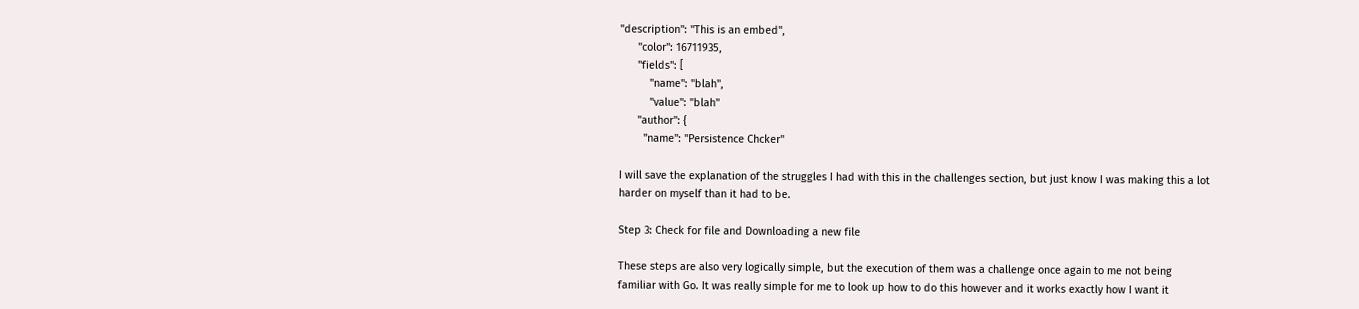"description": "This is an embed",
      "color": 16711935,
      "fields": [
          "name": "blah",
          "value": "blah"
      "author": {
        "name": "Persistence Chcker"

I will save the explanation of the struggles I had with this in the challenges section, but just know I was making this a lot harder on myself than it had to be.

Step 3: Check for file and Downloading a new file

These steps are also very logically simple, but the execution of them was a challenge once again to me not being familiar with Go. It was really simple for me to look up how to do this however and it works exactly how I want it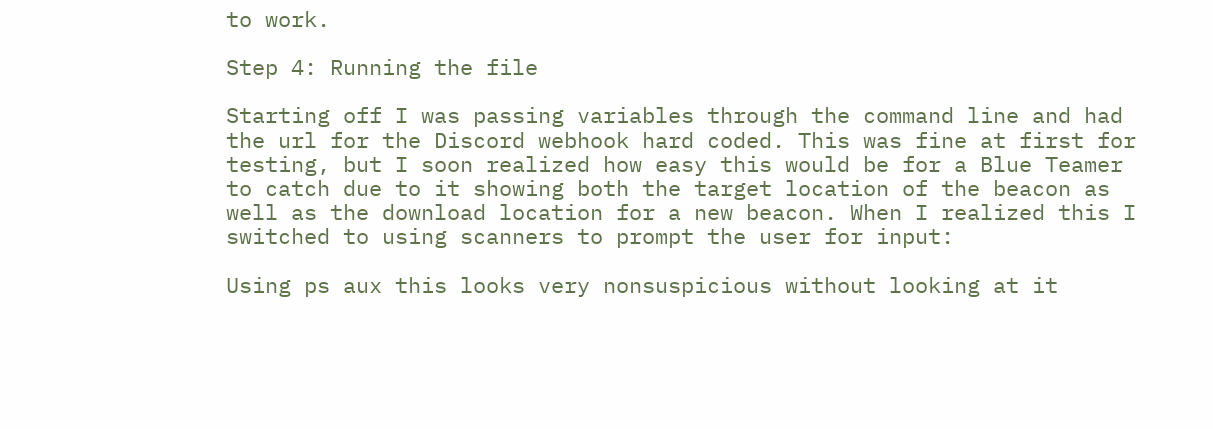to work.

Step 4: Running the file

Starting off I was passing variables through the command line and had the url for the Discord webhook hard coded. This was fine at first for testing, but I soon realized how easy this would be for a Blue Teamer to catch due to it showing both the target location of the beacon as well as the download location for a new beacon. When I realized this I switched to using scanners to prompt the user for input:

Using ps aux this looks very nonsuspicious without looking at it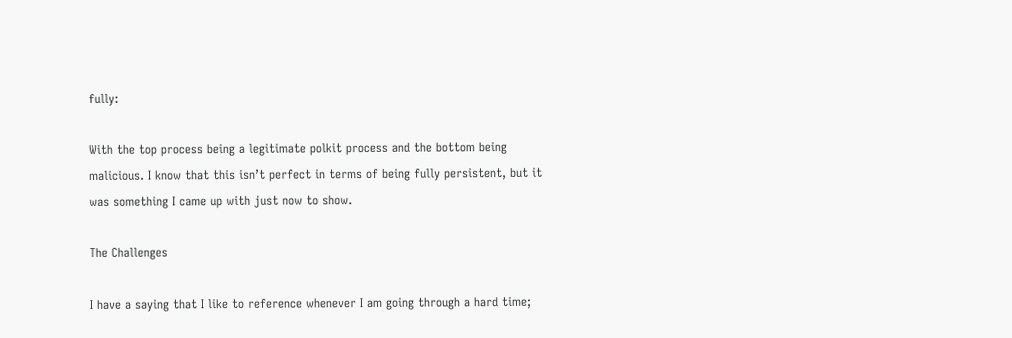fully:

With the top process being a legitimate polkit process and the bottom being malicious. I know that this isn’t perfect in terms of being fully persistent, but it was something I came up with just now to show.

The Challenges

I have a saying that I like to reference whenever I am going through a hard time;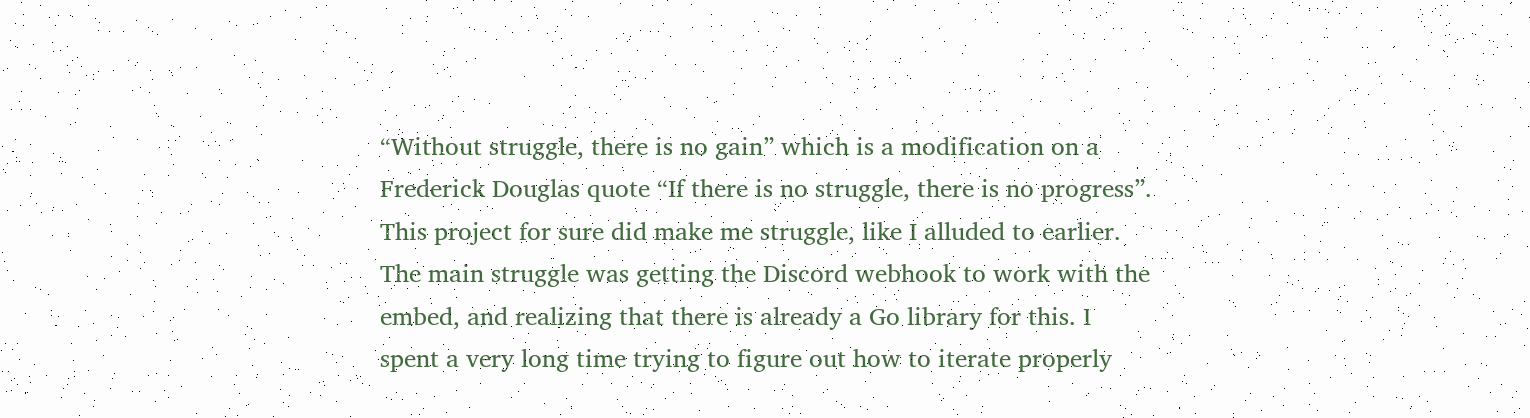“Without struggle, there is no gain” which is a modification on a Frederick Douglas quote “If there is no struggle, there is no progress”. This project for sure did make me struggle, like I alluded to earlier. The main struggle was getting the Discord webhook to work with the embed, and realizing that there is already a Go library for this. I spent a very long time trying to figure out how to iterate properly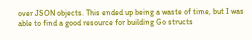over JSON objects. This ended up being a waste of time, but I was able to find a good resource for building Go structs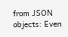from JSON objects: Even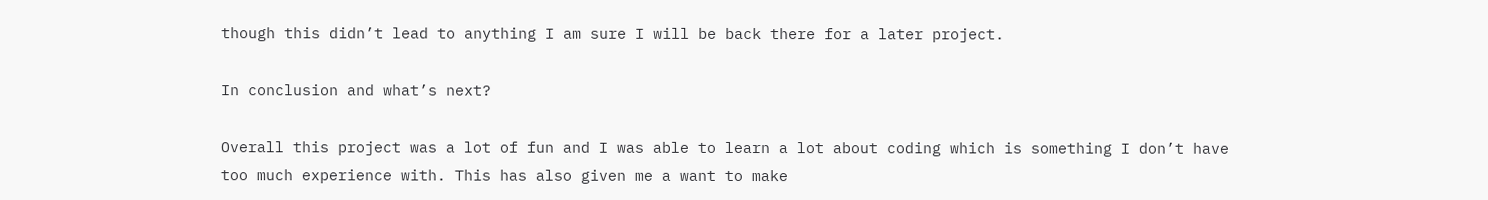though this didn’t lead to anything I am sure I will be back there for a later project.

In conclusion and what’s next?

Overall this project was a lot of fun and I was able to learn a lot about coding which is something I don’t have too much experience with. This has also given me a want to make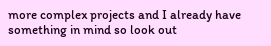more complex projects and I already have something in mind so look out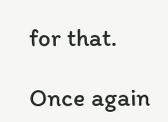for that.

Once again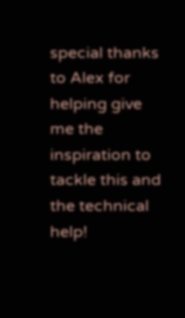special thanks to Alex for helping give me the inspiration to tackle this and the technical help!